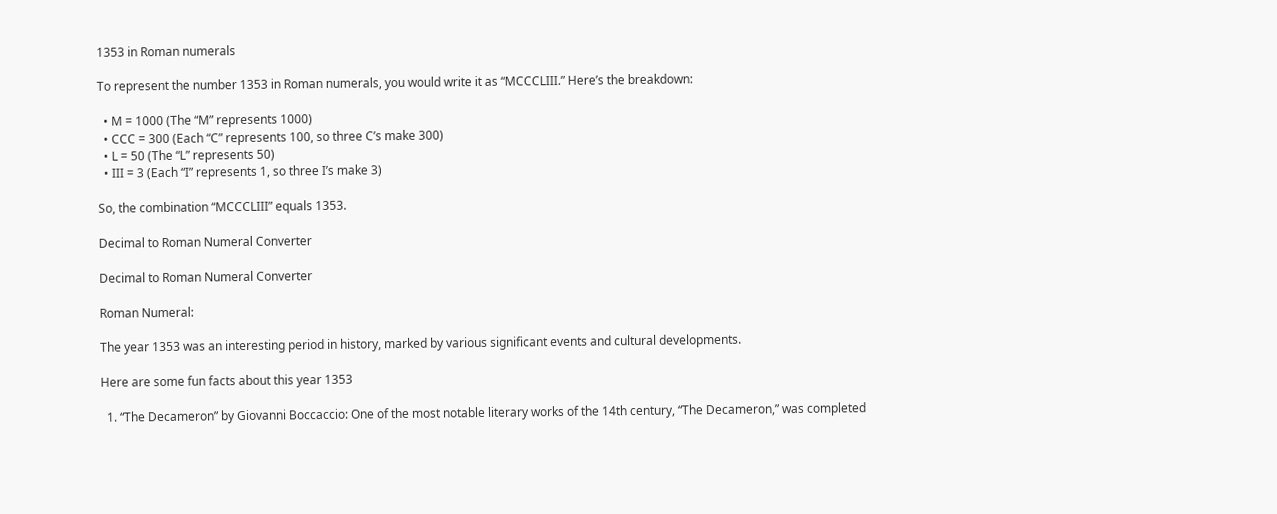1353 in Roman numerals

To represent the number 1353 in Roman numerals, you would write it as “MCCCLIII.” Here’s the breakdown:

  • M = 1000 (The “M” represents 1000)
  • CCC = 300 (Each “C” represents 100, so three C’s make 300)
  • L = 50 (The “L” represents 50)
  • III = 3 (Each “I” represents 1, so three I’s make 3)

So, the combination “MCCCLIII” equals 1353.

Decimal to Roman Numeral Converter

Decimal to Roman Numeral Converter

Roman Numeral:

The year 1353 was an interesting period in history, marked by various significant events and cultural developments.

Here are some fun facts about this year 1353

  1. “The Decameron” by Giovanni Boccaccio: One of the most notable literary works of the 14th century, “The Decameron,” was completed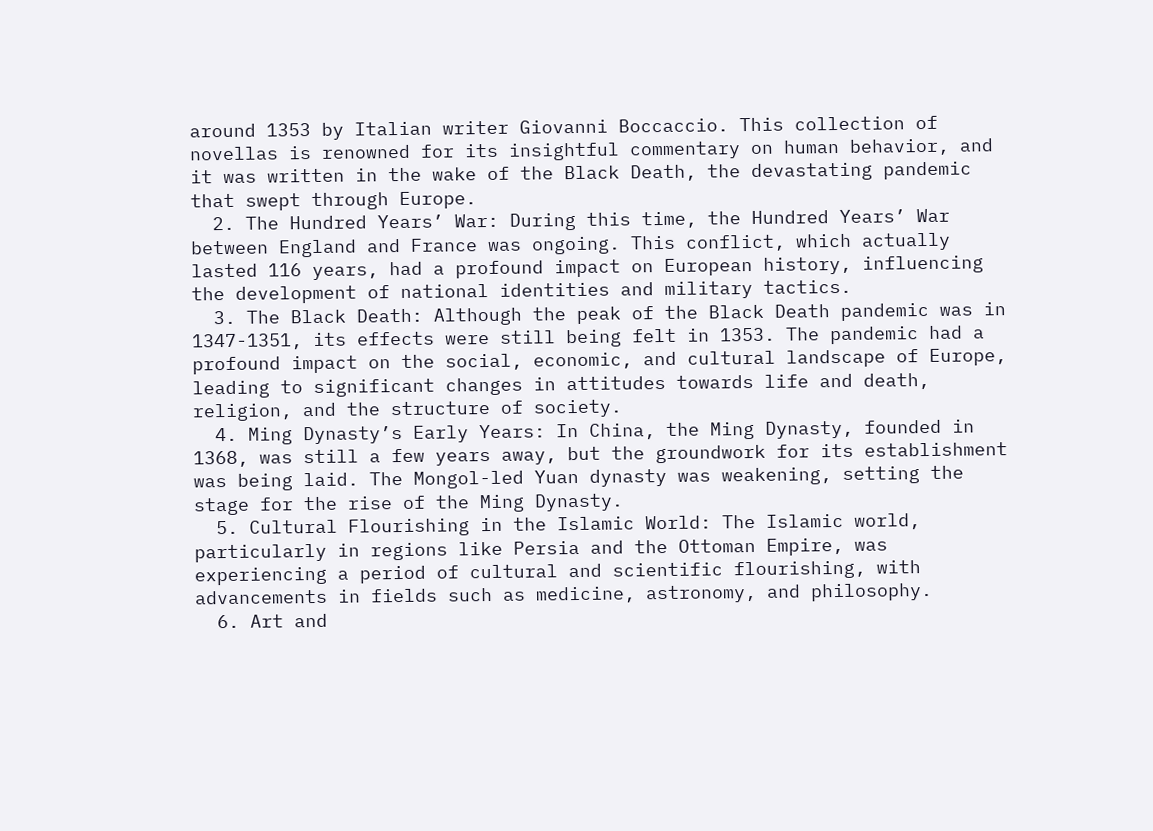around 1353 by Italian writer Giovanni Boccaccio. This collection of novellas is renowned for its insightful commentary on human behavior, and it was written in the wake of the Black Death, the devastating pandemic that swept through Europe.
  2. The Hundred Years’ War: During this time, the Hundred Years’ War between England and France was ongoing. This conflict, which actually lasted 116 years, had a profound impact on European history, influencing the development of national identities and military tactics.
  3. The Black Death: Although the peak of the Black Death pandemic was in 1347-1351, its effects were still being felt in 1353. The pandemic had a profound impact on the social, economic, and cultural landscape of Europe, leading to significant changes in attitudes towards life and death, religion, and the structure of society.
  4. Ming Dynasty’s Early Years: In China, the Ming Dynasty, founded in 1368, was still a few years away, but the groundwork for its establishment was being laid. The Mongol-led Yuan dynasty was weakening, setting the stage for the rise of the Ming Dynasty.
  5. Cultural Flourishing in the Islamic World: The Islamic world, particularly in regions like Persia and the Ottoman Empire, was experiencing a period of cultural and scientific flourishing, with advancements in fields such as medicine, astronomy, and philosophy.
  6. Art and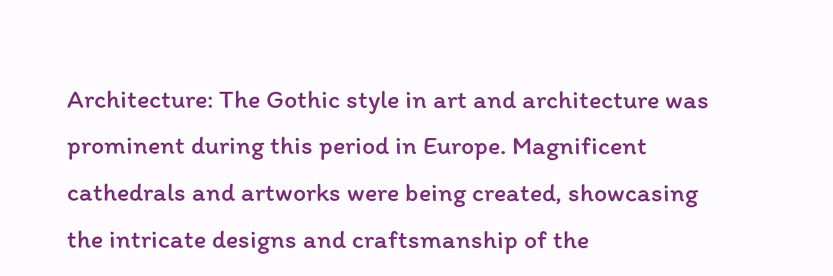Architecture: The Gothic style in art and architecture was prominent during this period in Europe. Magnificent cathedrals and artworks were being created, showcasing the intricate designs and craftsmanship of the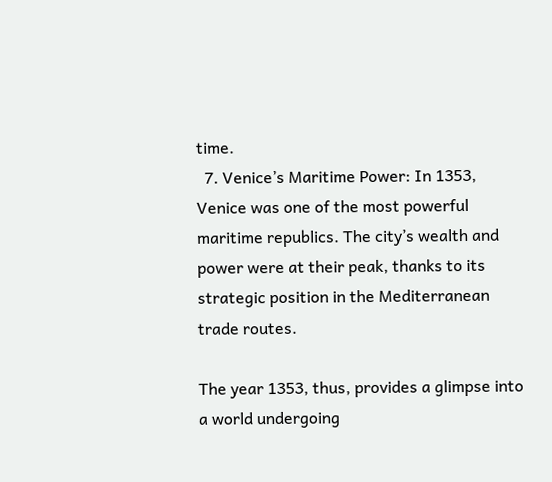time.
  7. Venice’s Maritime Power: In 1353, Venice was one of the most powerful maritime republics. The city’s wealth and power were at their peak, thanks to its strategic position in the Mediterranean trade routes.

The year 1353, thus, provides a glimpse into a world undergoing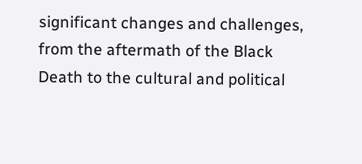significant changes and challenges, from the aftermath of the Black Death to the cultural and political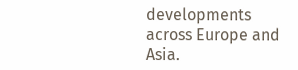developments across Europe and Asia.